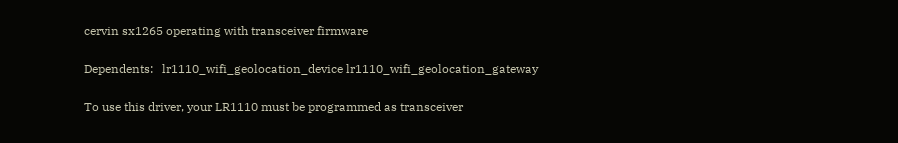cervin sx1265 operating with transceiver firmware

Dependents:   lr1110_wifi_geolocation_device lr1110_wifi_geolocation_gateway

To use this driver, your LR1110 must be programmed as transceiver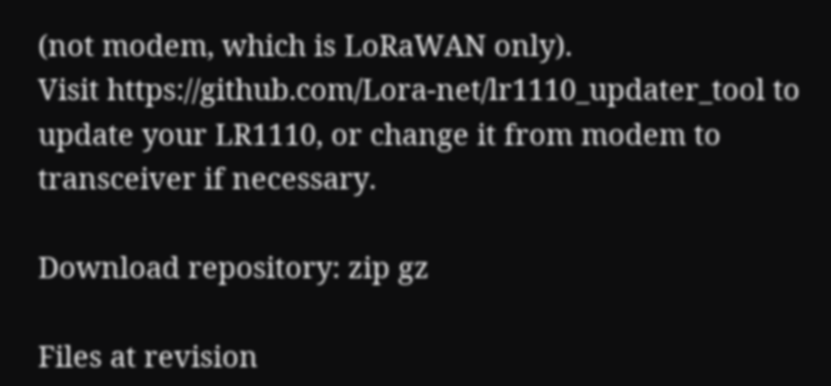(not modem, which is LoRaWAN only).
Visit https://github.com/Lora-net/lr1110_updater_tool to update your LR1110, or change it from modem to transceiver if necessary.

Download repository: zip gz

Files at revision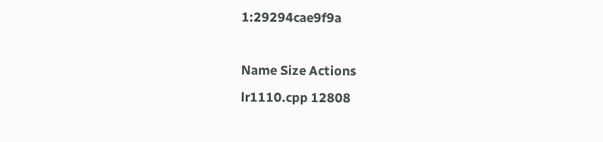1:29294cae9f9a

Name Size Actions
lr1110.cpp 12808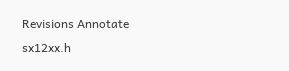Revisions Annotate
sx12xx.h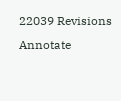22039 Revisions Annotate